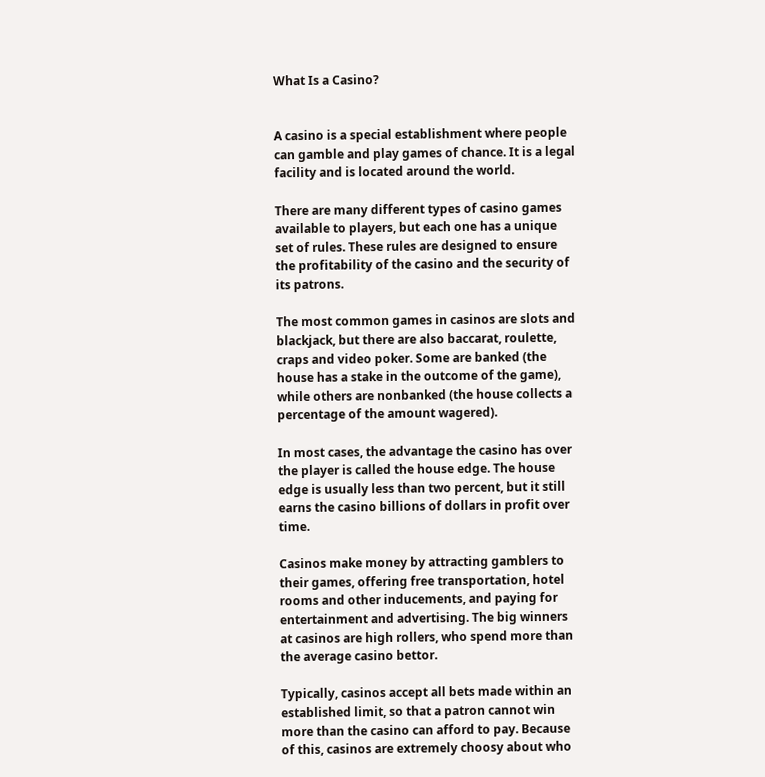What Is a Casino?


A casino is a special establishment where people can gamble and play games of chance. It is a legal facility and is located around the world.

There are many different types of casino games available to players, but each one has a unique set of rules. These rules are designed to ensure the profitability of the casino and the security of its patrons.

The most common games in casinos are slots and blackjack, but there are also baccarat, roulette, craps and video poker. Some are banked (the house has a stake in the outcome of the game), while others are nonbanked (the house collects a percentage of the amount wagered).

In most cases, the advantage the casino has over the player is called the house edge. The house edge is usually less than two percent, but it still earns the casino billions of dollars in profit over time.

Casinos make money by attracting gamblers to their games, offering free transportation, hotel rooms and other inducements, and paying for entertainment and advertising. The big winners at casinos are high rollers, who spend more than the average casino bettor.

Typically, casinos accept all bets made within an established limit, so that a patron cannot win more than the casino can afford to pay. Because of this, casinos are extremely choosy about who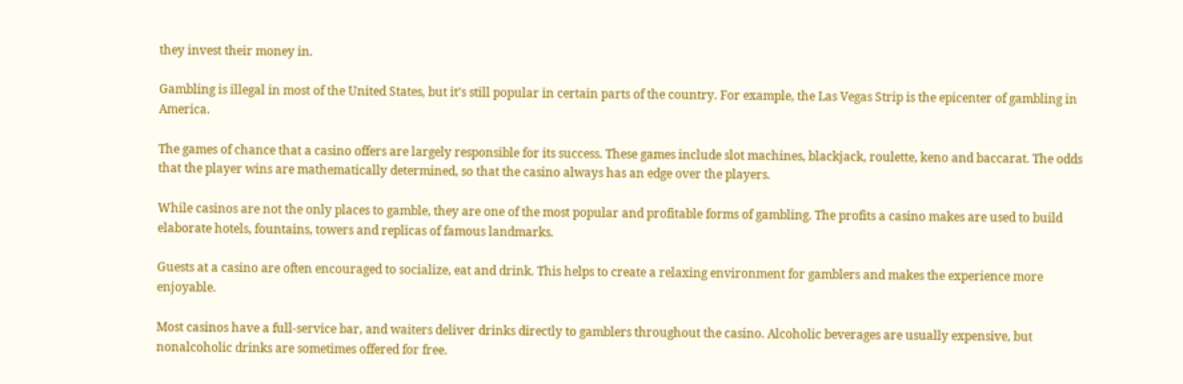they invest their money in.

Gambling is illegal in most of the United States, but it’s still popular in certain parts of the country. For example, the Las Vegas Strip is the epicenter of gambling in America.

The games of chance that a casino offers are largely responsible for its success. These games include slot machines, blackjack, roulette, keno and baccarat. The odds that the player wins are mathematically determined, so that the casino always has an edge over the players.

While casinos are not the only places to gamble, they are one of the most popular and profitable forms of gambling. The profits a casino makes are used to build elaborate hotels, fountains, towers and replicas of famous landmarks.

Guests at a casino are often encouraged to socialize, eat and drink. This helps to create a relaxing environment for gamblers and makes the experience more enjoyable.

Most casinos have a full-service bar, and waiters deliver drinks directly to gamblers throughout the casino. Alcoholic beverages are usually expensive, but nonalcoholic drinks are sometimes offered for free.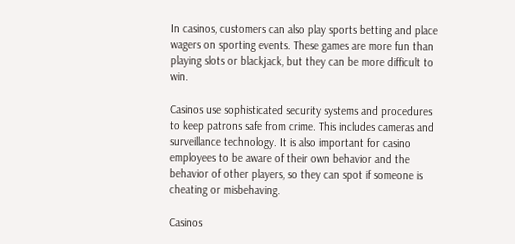In casinos, customers can also play sports betting and place wagers on sporting events. These games are more fun than playing slots or blackjack, but they can be more difficult to win.

Casinos use sophisticated security systems and procedures to keep patrons safe from crime. This includes cameras and surveillance technology. It is also important for casino employees to be aware of their own behavior and the behavior of other players, so they can spot if someone is cheating or misbehaving.

Casinos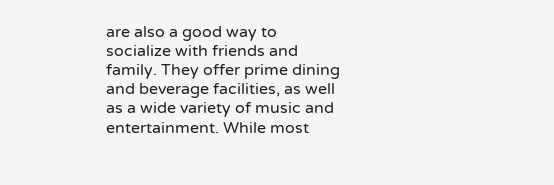are also a good way to socialize with friends and family. They offer prime dining and beverage facilities, as well as a wide variety of music and entertainment. While most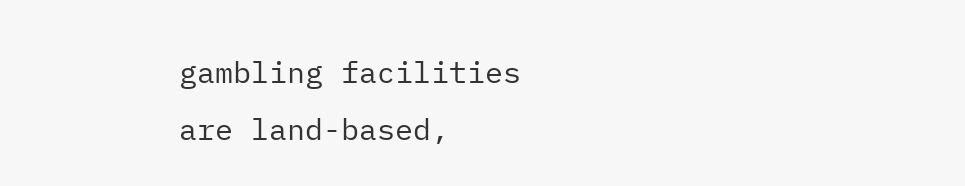gambling facilities are land-based,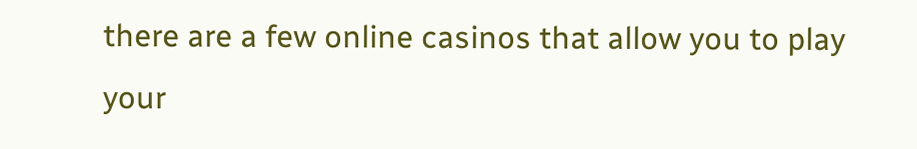there are a few online casinos that allow you to play your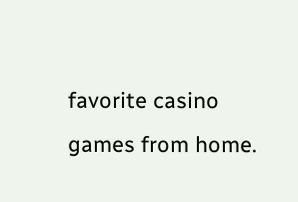favorite casino games from home.